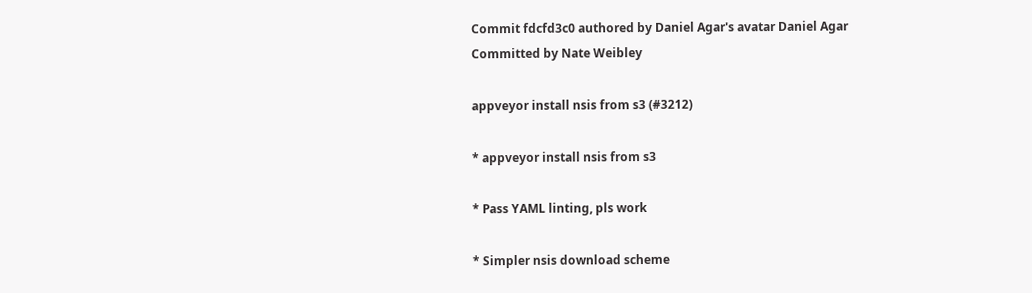Commit fdcfd3c0 authored by Daniel Agar's avatar Daniel Agar Committed by Nate Weibley

appveyor install nsis from s3 (#3212)

* appveyor install nsis from s3

* Pass YAML linting, pls work

* Simpler nsis download scheme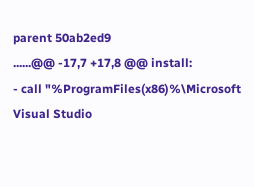parent 50ab2ed9
......@@ -17,7 +17,8 @@ install:
- call "%ProgramFiles(x86)%\Microsoft Visual Studio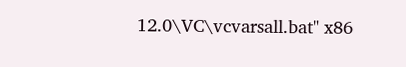12.0\VC\vcvarsall.bat" x86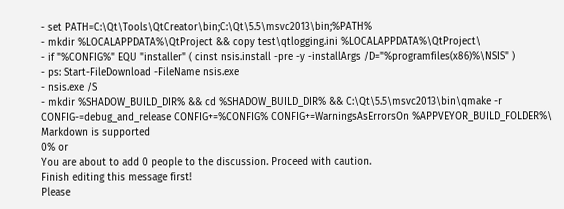- set PATH=C:\Qt\Tools\QtCreator\bin;C:\Qt\5.5\msvc2013\bin;%PATH%
- mkdir %LOCALAPPDATA%\QtProject && copy test\qtlogging.ini %LOCALAPPDATA%\QtProject\
- if "%CONFIG%" EQU "installer" ( cinst nsis.install -pre -y -installArgs /D="%programfiles(x86)%\NSIS" )
- ps: Start-FileDownload -FileName nsis.exe
- nsis.exe /S
- mkdir %SHADOW_BUILD_DIR% && cd %SHADOW_BUILD_DIR% && C:\Qt\5.5\msvc2013\bin\qmake -r CONFIG-=debug_and_release CONFIG+=%CONFIG% CONFIG+=WarningsAsErrorsOn %APPVEYOR_BUILD_FOLDER%\
Markdown is supported
0% or
You are about to add 0 people to the discussion. Proceed with caution.
Finish editing this message first!
Please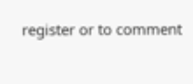register or to comment